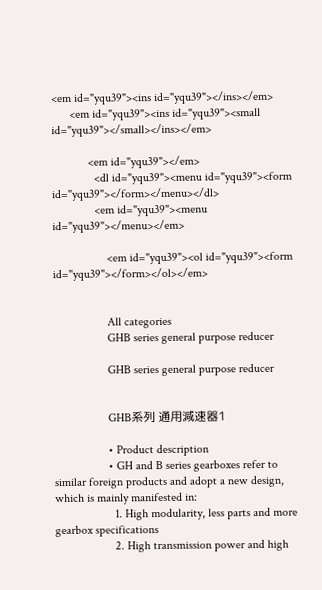<em id="yqu39"><ins id="yqu39"></ins></em>
      <em id="yqu39"><ins id="yqu39"><small id="yqu39"></small></ins></em>

            <em id="yqu39"></em>
              <dl id="yqu39"><menu id="yqu39"><form id="yqu39"></form></menu></dl>
              <em id="yqu39"><menu id="yqu39"></menu></em>

                  <em id="yqu39"><ol id="yqu39"><form id="yqu39"></form></ol></em>


                  All categories
                  GHB series general purpose reducer

                  GHB series general purpose reducer


                  GHB系列 通用減速器1

                  • Product description
                  • GH and B series gearboxes refer to similar foreign products and adopt a new design, which is mainly manifested in:
                    1. High modularity, less parts and more gearbox specifications
                    2. High transmission power and high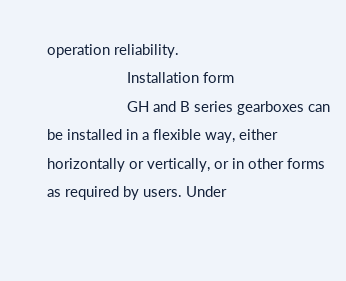operation reliability.
                    Installation form
                    GH and B series gearboxes can be installed in a flexible way, either horizontally or vertically, or in other forms as required by users. Under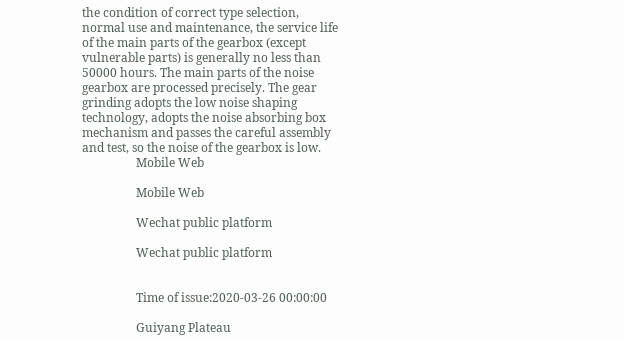the condition of correct type selection, normal use and maintenance, the service life of the main parts of the gearbox (except vulnerable parts) is generally no less than 50000 hours. The main parts of the noise gearbox are processed precisely. The gear grinding adopts the low noise shaping technology, adopts the noise absorbing box mechanism and passes the careful assembly and test, so the noise of the gearbox is low.
                  Mobile Web

                  Mobile Web

                  Wechat public platform

                  Wechat public platform


                  Time of issue:2020-03-26 00:00:00

                  Guiyang Plateau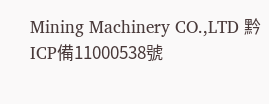Mining Machinery CO.,LTD 黔ICP備11000538號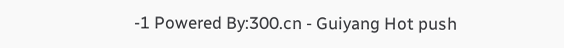-1 Powered By:300.cn - Guiyang Hot push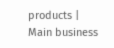products | Main business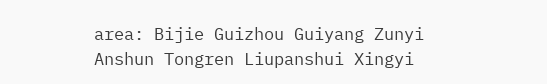area: Bijie Guizhou Guiyang Zunyi Anshun Tongren Liupanshui Xingyi